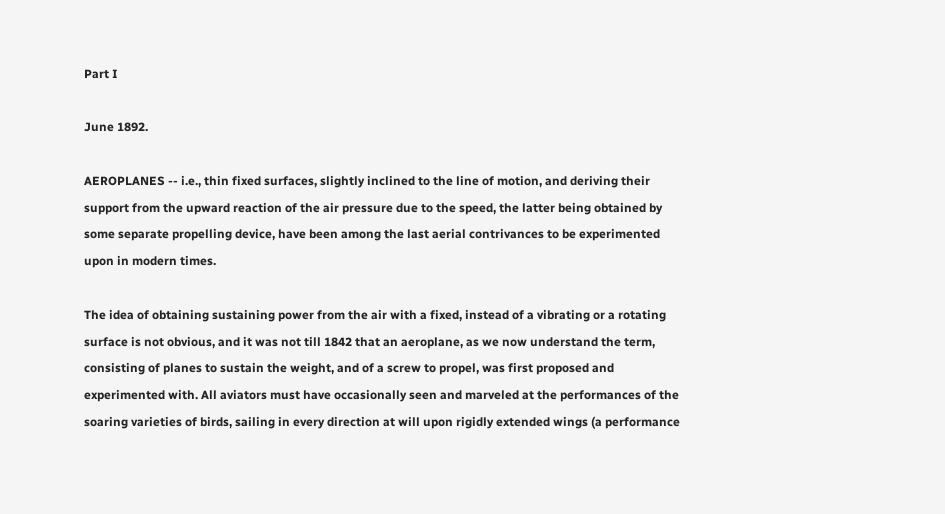Part I

June 1892.

AEROPLANES -- i.e., thin fixed surfaces, slightly inclined to the line of motion, and deriving their support from the upward reaction of the air pressure due to the speed, the latter being obtained by some separate propelling device, have been among the last aerial contrivances to be experimented upon in modern times.

The idea of obtaining sustaining power from the air with a fixed, instead of a vibrating or a rotating surface is not obvious, and it was not till 1842 that an aeroplane, as we now understand the term, consisting of planes to sustain the weight, and of a screw to propel, was first proposed and experimented with. All aviators must have occasionally seen and marveled at the performances of the soaring varieties of birds, sailing in every direction at will upon rigidly extended wings (a performance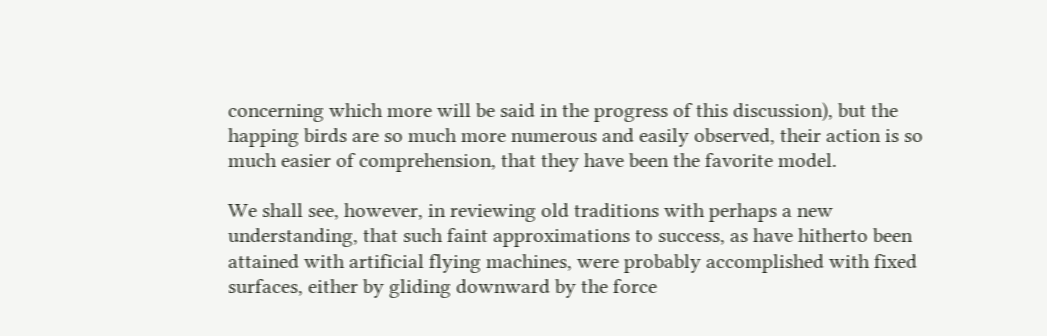concerning which more will be said in the progress of this discussion), but the happing birds are so much more numerous and easily observed, their action is so much easier of comprehension, that they have been the favorite model.

We shall see, however, in reviewing old traditions with perhaps a new understanding, that such faint approximations to success, as have hitherto been attained with artificial flying machines, were probably accomplished with fixed surfaces, either by gliding downward by the force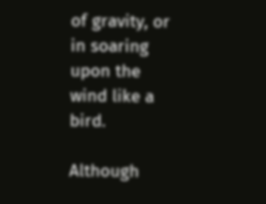of gravity, or in soaring upon the wind like a bird.

Although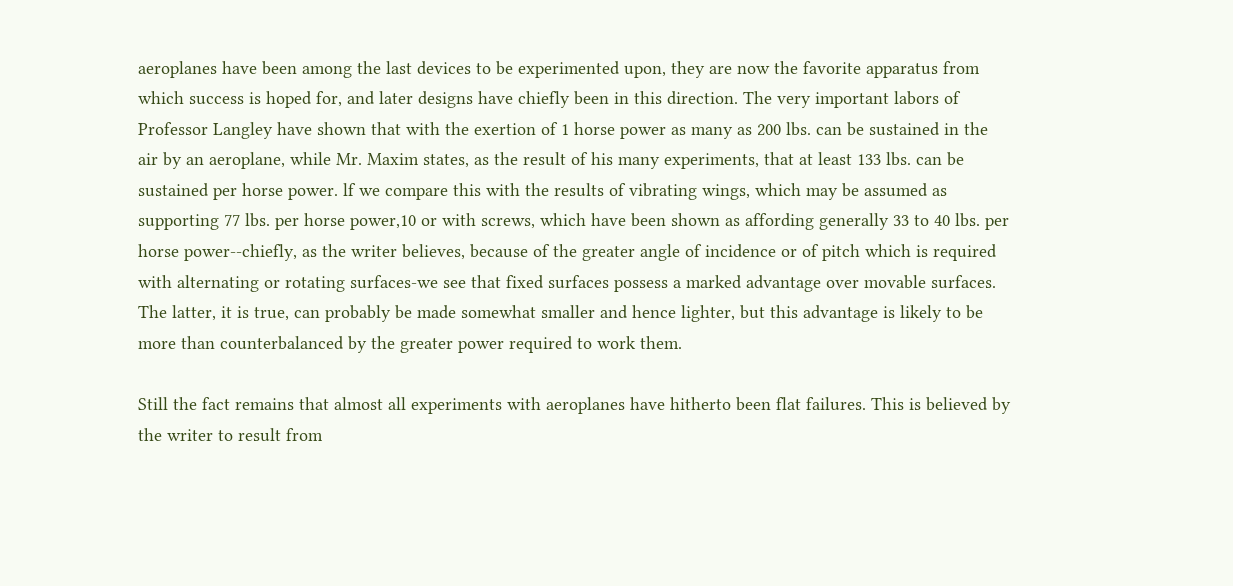aeroplanes have been among the last devices to be experimented upon, they are now the favorite apparatus from which success is hoped for, and later designs have chiefly been in this direction. The very important labors of Professor Langley have shown that with the exertion of 1 horse power as many as 200 lbs. can be sustained in the air by an aeroplane, while Mr. Maxim states, as the result of his many experiments, that at least 133 lbs. can be sustained per horse power. lf we compare this with the results of vibrating wings, which may be assumed as supporting 77 lbs. per horse power,10 or with screws, which have been shown as affording generally 33 to 40 lbs. per horse power--chiefly, as the writer believes, because of the greater angle of incidence or of pitch which is required with alternating or rotating surfaces-we see that fixed surfaces possess a marked advantage over movable surfaces. The latter, it is true, can probably be made somewhat smaller and hence lighter, but this advantage is likely to be more than counterbalanced by the greater power required to work them.

Still the fact remains that almost all experiments with aeroplanes have hitherto been flat failures. This is believed by the writer to result from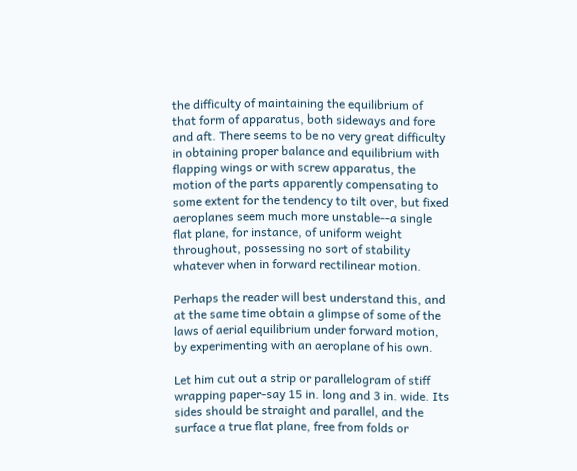the difficulty of maintaining the equilibrium of that form of apparatus, both sideways and fore and aft. There seems to be no very great difficulty in obtaining proper balance and equilibrium with flapping wings or with screw apparatus, the motion of the parts apparently compensating to some extent for the tendency to tilt over, but fixed aeroplanes seem much more unstable--a single flat plane, for instance, of uniform weight throughout, possessing no sort of stability whatever when in forward rectilinear motion.

Perhaps the reader will best understand this, and at the same time obtain a glimpse of some of the laws of aerial equilibrium under forward motion, by experimenting with an aeroplane of his own.

Let him cut out a strip or parallelogram of stiff wrapping paper-say 15 in. long and 3 in. wide. Its sides should be straight and parallel, and the surface a true flat plane, free from folds or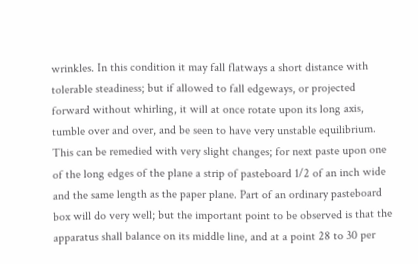wrinkles. In this condition it may fall flatways a short distance with tolerable steadiness; but if allowed to fall edgeways, or projected forward without whirling, it will at once rotate upon its long axis, tumble over and over, and be seen to have very unstable equilibrium. This can be remedied with very slight changes; for next paste upon one of the long edges of the plane a strip of pasteboard 1/2 of an inch wide and the same length as the paper plane. Part of an ordinary pasteboard box will do very well; but the important point to be observed is that the apparatus shall balance on its middle line, and at a point 28 to 30 per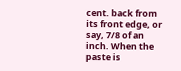cent. back from its front edge, or say, 7/8 of an inch. When the paste is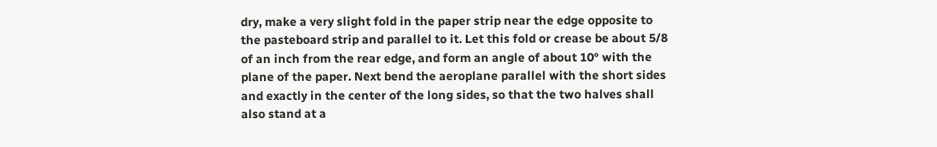dry, make a very slight fold in the paper strip near the edge opposite to the pasteboard strip and parallel to it. Let this fold or crease be about 5/8 of an inch from the rear edge, and form an angle of about 10° with the plane of the paper. Next bend the aeroplane parallel with the short sides and exactly in the center of the long sides, so that the two halves shall also stand at a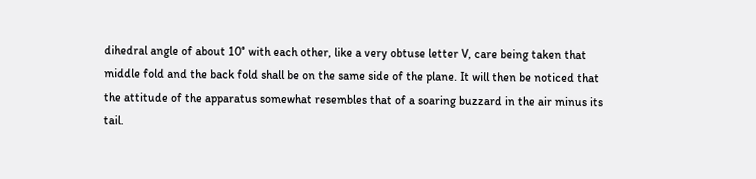dihedral angle of about 10° with each other, like a very obtuse letter V, care being taken that middle fold and the back fold shall be on the same side of the plane. It will then be noticed that the attitude of the apparatus somewhat resembles that of a soaring buzzard in the air minus its tail.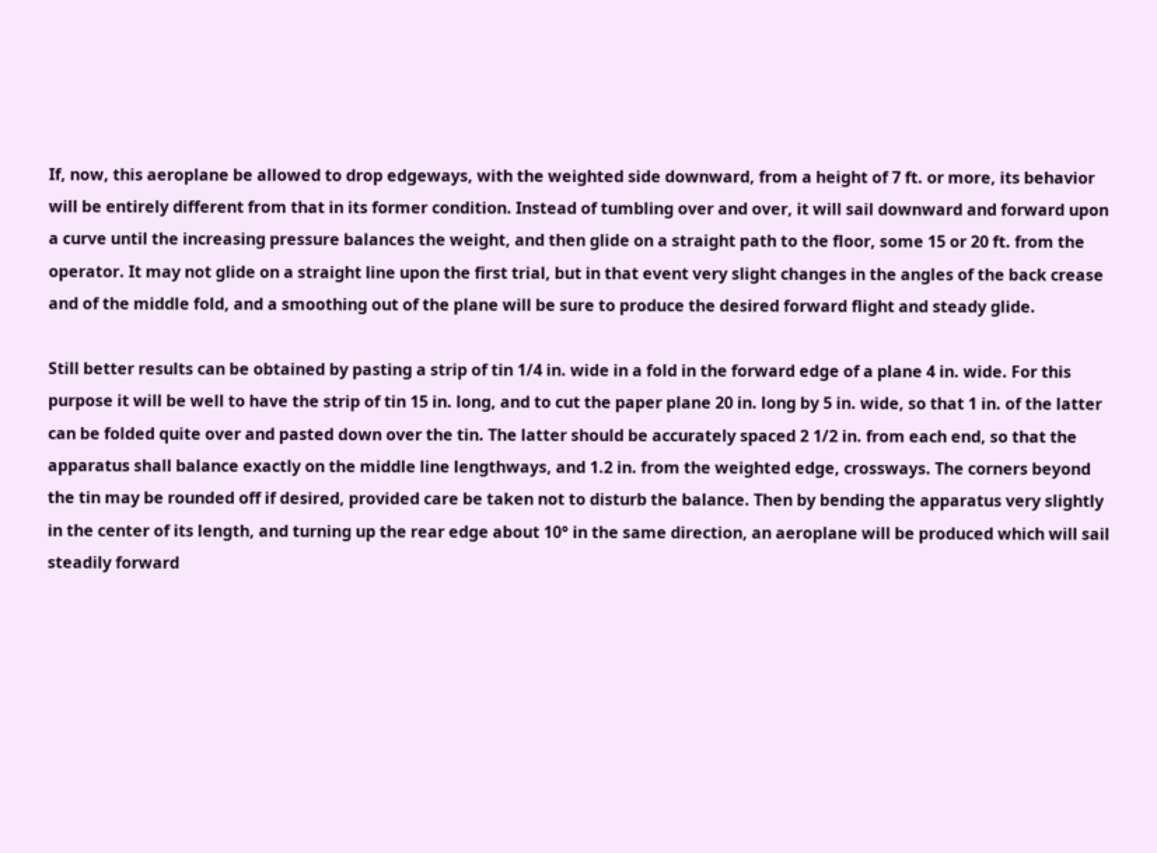If, now, this aeroplane be allowed to drop edgeways, with the weighted side downward, from a height of 7 ft. or more, its behavior will be entirely different from that in its former condition. Instead of tumbling over and over, it will sail downward and forward upon a curve until the increasing pressure balances the weight, and then glide on a straight path to the floor, some 15 or 20 ft. from the operator. It may not glide on a straight line upon the first trial, but in that event very slight changes in the angles of the back crease and of the middle fold, and a smoothing out of the plane will be sure to produce the desired forward flight and steady glide.

Still better results can be obtained by pasting a strip of tin 1/4 in. wide in a fold in the forward edge of a plane 4 in. wide. For this purpose it will be well to have the strip of tin 15 in. long, and to cut the paper plane 20 in. long by 5 in. wide, so that 1 in. of the latter can be folded quite over and pasted down over the tin. The latter should be accurately spaced 2 1/2 in. from each end, so that the apparatus shall balance exactly on the middle line lengthways, and 1.2 in. from the weighted edge, crossways. The corners beyond the tin may be rounded off if desired, provided care be taken not to disturb the balance. Then by bending the apparatus very slightly in the center of its length, and turning up the rear edge about 10° in the same direction, an aeroplane will be produced which will sail steadily forward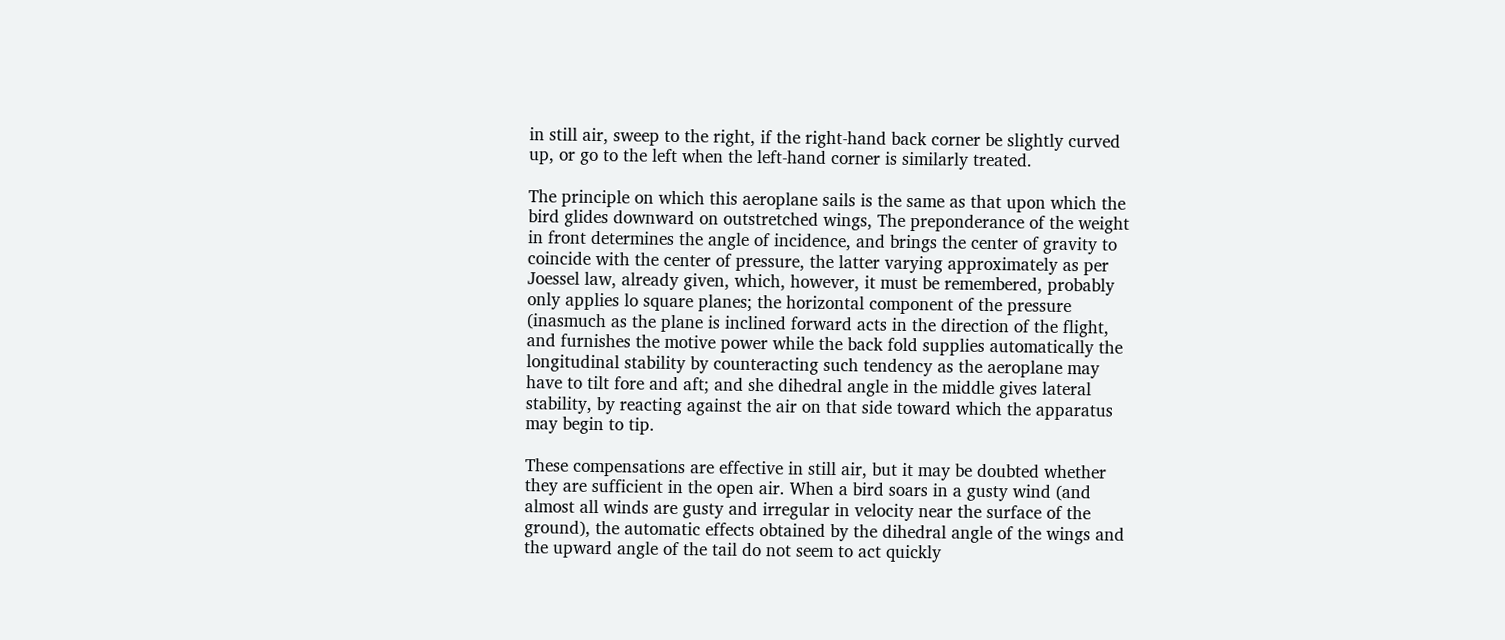in still air, sweep to the right, if the right-hand back corner be slightly curved up, or go to the left when the left-hand corner is similarly treated.

The principle on which this aeroplane sails is the same as that upon which the bird glides downward on outstretched wings, The preponderance of the weight in front determines the angle of incidence, and brings the center of gravity to coincide with the center of pressure, the latter varying approximately as per Joessel law, already given, which, however, it must be remembered, probably only applies lo square planes; the horizontal component of the pressure (inasmuch as the plane is inclined forward acts in the direction of the flight, and furnishes the motive power while the back fold supplies automatically the longitudinal stability by counteracting such tendency as the aeroplane may have to tilt fore and aft; and she dihedral angle in the middle gives lateral stability, by reacting against the air on that side toward which the apparatus may begin to tip.

These compensations are effective in still air, but it may be doubted whether they are sufficient in the open air. When a bird soars in a gusty wind (and almost all winds are gusty and irregular in velocity near the surface of the ground), the automatic effects obtained by the dihedral angle of the wings and the upward angle of the tail do not seem to act quickly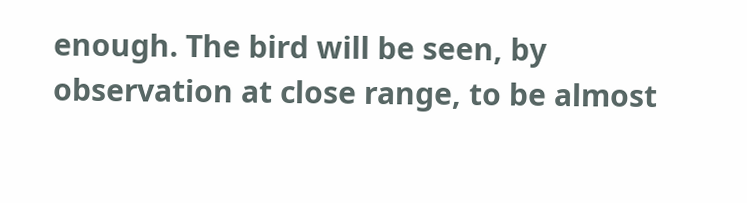enough. The bird will be seen, by observation at close range, to be almost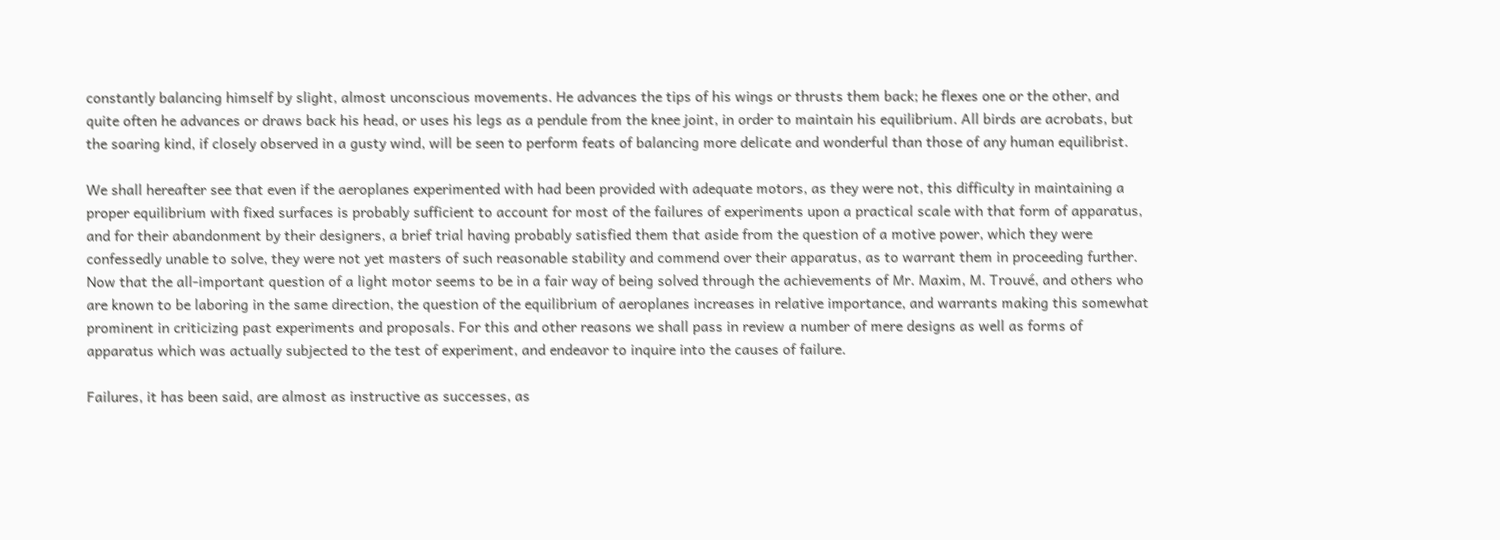constantly balancing himself by slight, almost unconscious movements. He advances the tips of his wings or thrusts them back; he flexes one or the other, and quite often he advances or draws back his head, or uses his legs as a pendule from the knee joint, in order to maintain his equilibrium. All birds are acrobats, but the soaring kind, if closely observed in a gusty wind, will be seen to perform feats of balancing more delicate and wonderful than those of any human equilibrist.

We shall hereafter see that even if the aeroplanes experimented with had been provided with adequate motors, as they were not, this difficulty in maintaining a proper equilibrium with fixed surfaces is probably sufficient to account for most of the failures of experiments upon a practical scale with that form of apparatus, and for their abandonment by their designers, a brief trial having probably satisfied them that aside from the question of a motive power, which they were confessedly unable to solve, they were not yet masters of such reasonable stability and commend over their apparatus, as to warrant them in proceeding further. Now that the all-important question of a light motor seems to be in a fair way of being solved through the achievements of Mr. Maxim, M. Trouvé, and others who are known to be laboring in the same direction, the question of the equilibrium of aeroplanes increases in relative importance, and warrants making this somewhat prominent in criticizing past experiments and proposals. For this and other reasons we shall pass in review a number of mere designs as well as forms of apparatus which was actually subjected to the test of experiment, and endeavor to inquire into the causes of failure.

Failures, it has been said, are almost as instructive as successes, as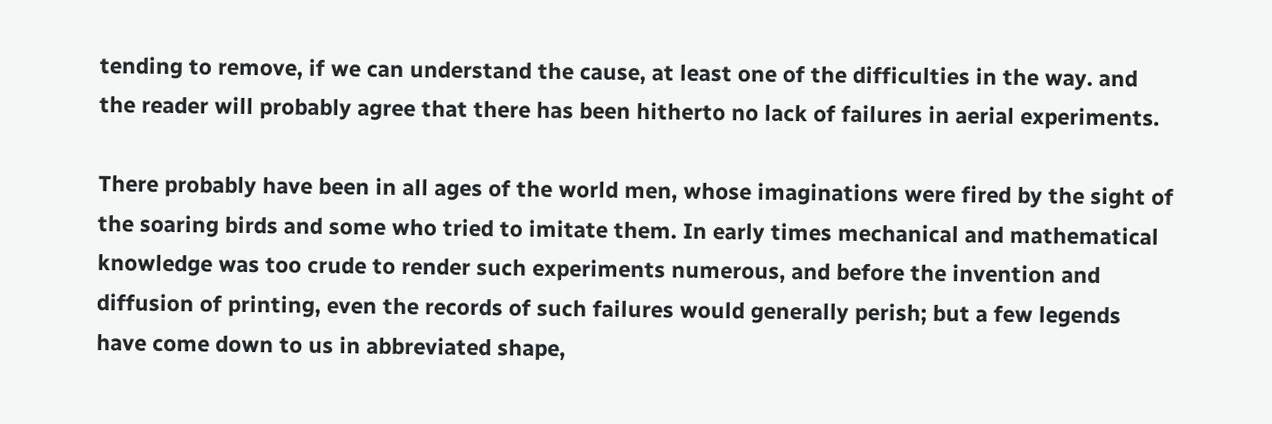tending to remove, if we can understand the cause, at least one of the difficulties in the way. and the reader will probably agree that there has been hitherto no lack of failures in aerial experiments.

There probably have been in all ages of the world men, whose imaginations were fired by the sight of the soaring birds and some who tried to imitate them. In early times mechanical and mathematical knowledge was too crude to render such experiments numerous, and before the invention and diffusion of printing, even the records of such failures would generally perish; but a few legends have come down to us in abbreviated shape,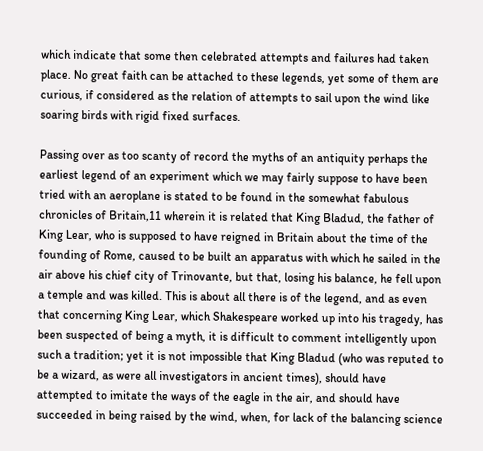which indicate that some then celebrated attempts and failures had taken place. No great faith can be attached to these legends, yet some of them are curious, if considered as the relation of attempts to sail upon the wind like soaring birds with rigid fixed surfaces.

Passing over as too scanty of record the myths of an antiquity perhaps the earliest legend of an experiment which we may fairly suppose to have been tried with an aeroplane is stated to be found in the somewhat fabulous chronicles of Britain,11 wherein it is related that King Bladud, the father of King Lear, who is supposed to have reigned in Britain about the time of the founding of Rome, caused to be built an apparatus with which he sailed in the air above his chief city of Trinovante, but that, losing his balance, he fell upon a temple and was killed. This is about all there is of the legend, and as even that concerning King Lear, which Shakespeare worked up into his tragedy, has been suspected of being a myth, it is difficult to comment intelligently upon such a tradition; yet it is not impossible that King Bladud (who was reputed to be a wizard, as were all investigators in ancient times), should have attempted to imitate the ways of the eagle in the air, and should have succeeded in being raised by the wind, when, for lack of the balancing science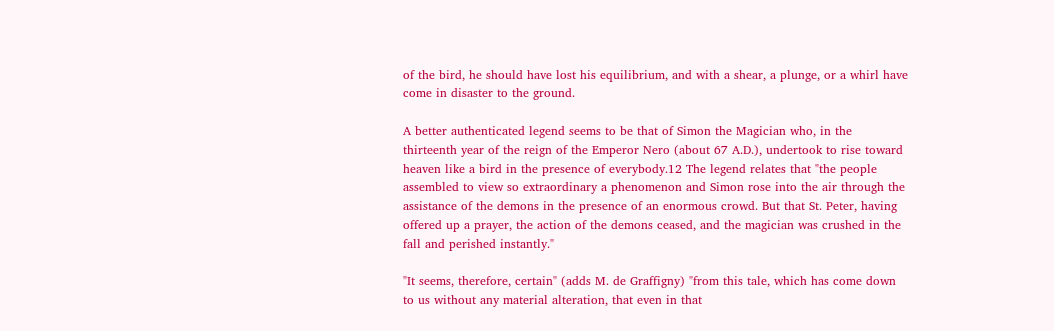of the bird, he should have lost his equilibrium, and with a shear, a plunge, or a whirl have come in disaster to the ground.

A better authenticated legend seems to be that of Simon the Magician who, in the thirteenth year of the reign of the Emperor Nero (about 67 A.D.), undertook to rise toward heaven like a bird in the presence of everybody.12 The legend relates that "the people assembled to view so extraordinary a phenomenon and Simon rose into the air through the assistance of the demons in the presence of an enormous crowd. But that St. Peter, having offered up a prayer, the action of the demons ceased, and the magician was crushed in the fall and perished instantly."

"It seems, therefore, certain" (adds M. de Graffigny) "from this tale, which has come down to us without any material alteration, that even in that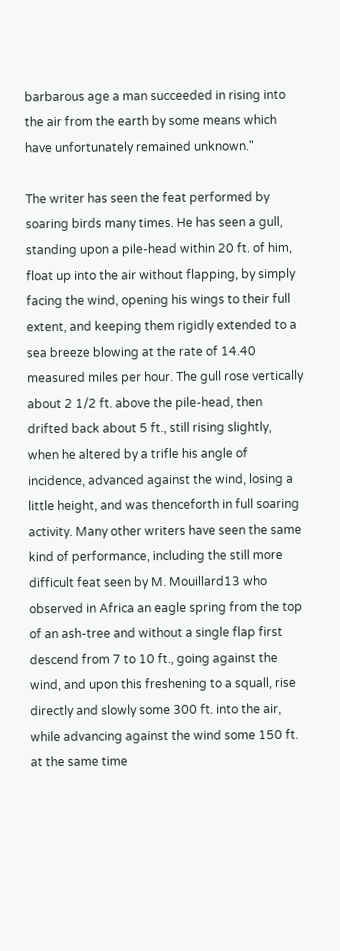barbarous age a man succeeded in rising into the air from the earth by some means which have unfortunately remained unknown."

The writer has seen the feat performed by soaring birds many times. He has seen a gull, standing upon a pile-head within 20 ft. of him, float up into the air without flapping, by simply facing the wind, opening his wings to their full extent, and keeping them rigidly extended to a sea breeze blowing at the rate of 14.40 measured miles per hour. The gull rose vertically about 2 1/2 ft. above the pile-head, then drifted back about 5 ft., still rising slightly, when he altered by a trifle his angle of incidence, advanced against the wind, losing a little height, and was thenceforth in full soaring activity. Many other writers have seen the same kind of performance, including the still more difficult feat seen by M. Mouillard13 who observed in Africa an eagle spring from the top of an ash-tree and without a single flap first descend from 7 to 10 ft., going against the wind, and upon this freshening to a squall, rise directly and slowly some 300 ft. into the air, while advancing against the wind some 150 ft. at the same time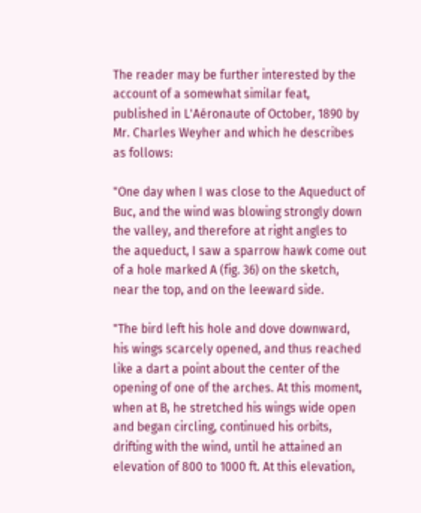The reader may be further interested by the account of a somewhat similar feat, published in L'Aéronaute of October, 1890 by Mr. Charles Weyher and which he describes as follows:

"One day when I was close to the Aqueduct of Buc, and the wind was blowing strongly down the valley, and therefore at right angles to the aqueduct, I saw a sparrow hawk come out of a hole marked A (fig. 36) on the sketch, near the top, and on the leeward side.

"The bird left his hole and dove downward, his wings scarcely opened, and thus reached like a dart a point about the center of the opening of one of the arches. At this moment, when at B, he stretched his wings wide open and began circling, continued his orbits, drifting with the wind, until he attained an elevation of 800 to 1000 ft. At this elevation,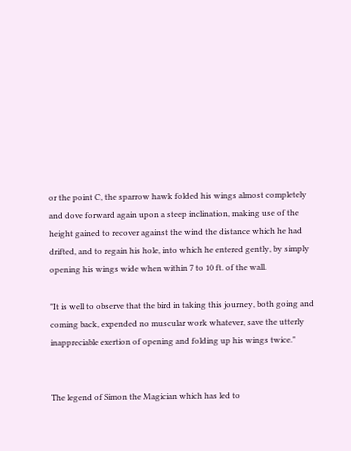or the point C, the sparrow hawk folded his wings almost completely and dove forward again upon a steep inclination, making use of the height gained to recover against the wind the distance which he had drifted, and to regain his hole, into which he entered gently, by simply opening his wings wide when within 7 to 10 ft. of the wall.

"It is well to observe that the bird in taking this journey, both going and coming back, expended no muscular work whatever, save the utterly inappreciable exertion of opening and folding up his wings twice."


The legend of Simon the Magician which has led to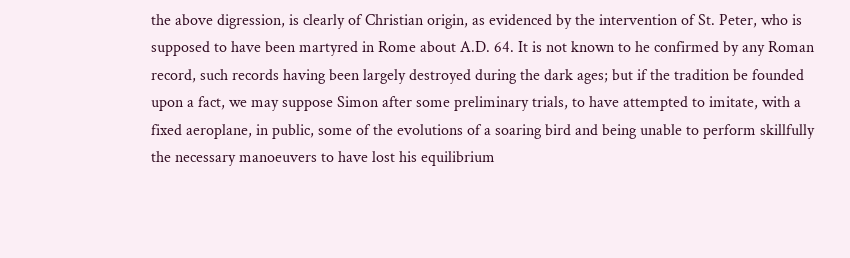the above digression, is clearly of Christian origin, as evidenced by the intervention of St. Peter, who is supposed to have been martyred in Rome about A.D. 64. It is not known to he confirmed by any Roman record, such records having been largely destroyed during the dark ages; but if the tradition be founded upon a fact, we may suppose Simon after some preliminary trials, to have attempted to imitate, with a fixed aeroplane, in public, some of the evolutions of a soaring bird and being unable to perform skillfully the necessary manoeuvers to have lost his equilibrium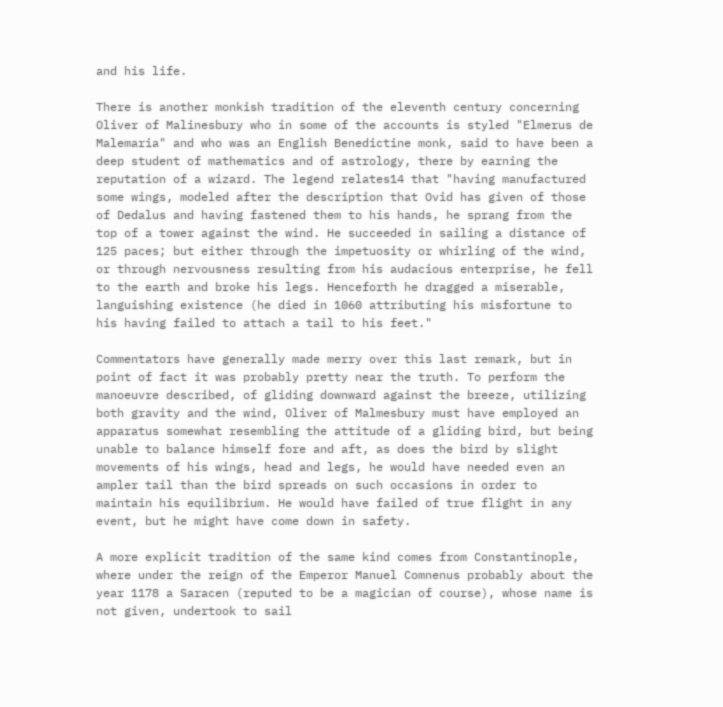and his life.

There is another monkish tradition of the eleventh century concerning Oliver of Malinesbury who in some of the accounts is styled "Elmerus de Malemaria" and who was an English Benedictine monk, said to have been a deep student of mathematics and of astrology, there by earning the reputation of a wizard. The legend relates14 that "having manufactured some wings, modeled after the description that Ovid has given of those of Dedalus and having fastened them to his hands, he sprang from the top of a tower against the wind. He succeeded in sailing a distance of 125 paces; but either through the impetuosity or whirling of the wind, or through nervousness resulting from his audacious enterprise, he fell to the earth and broke his legs. Henceforth he dragged a miserable, languishing existence (he died in 1060 attributing his misfortune to his having failed to attach a tail to his feet."

Commentators have generally made merry over this last remark, but in point of fact it was probably pretty near the truth. To perform the manoeuvre described, of gliding downward against the breeze, utilizing both gravity and the wind, Oliver of Malmesbury must have employed an apparatus somewhat resembling the attitude of a gliding bird, but being unable to balance himself fore and aft, as does the bird by slight movements of his wings, head and legs, he would have needed even an ampler tail than the bird spreads on such occasions in order to maintain his equilibrium. He would have failed of true flight in any event, but he might have come down in safety.

A more explicit tradition of the same kind comes from Constantinople, where under the reign of the Emperor Manuel Comnenus probably about the year 1178 a Saracen (reputed to be a magician of course), whose name is not given, undertook to sail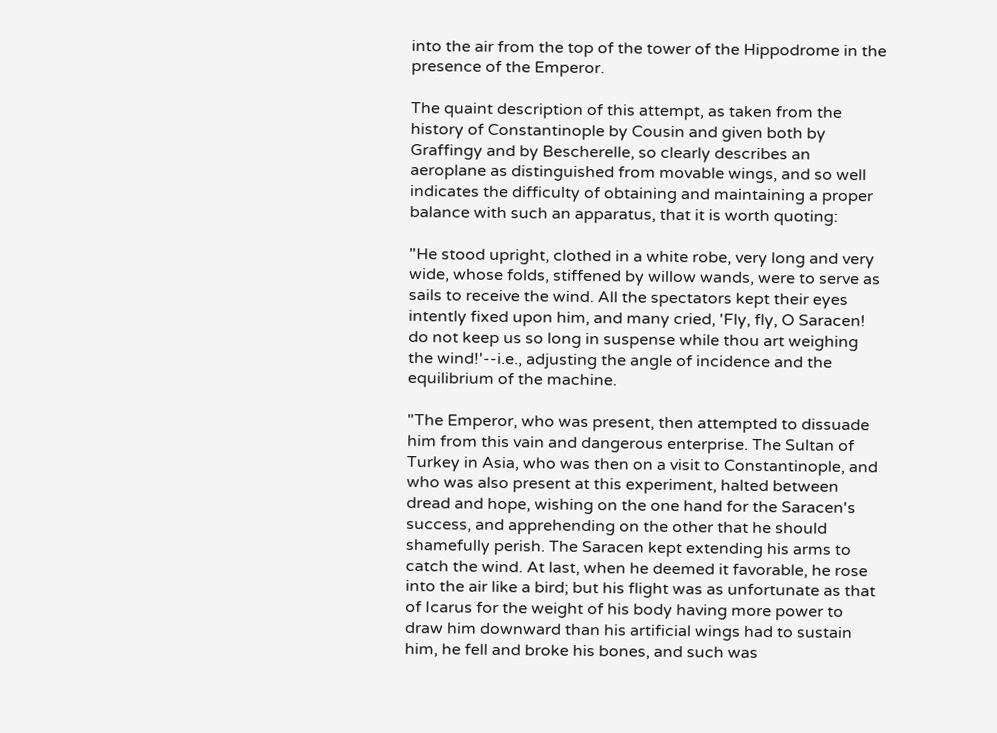into the air from the top of the tower of the Hippodrome in the presence of the Emperor.

The quaint description of this attempt, as taken from the history of Constantinople by Cousin and given both by Graffingy and by Bescherelle, so clearly describes an aeroplane as distinguished from movable wings, and so well indicates the difficulty of obtaining and maintaining a proper balance with such an apparatus, that it is worth quoting:

"He stood upright, clothed in a white robe, very long and very wide, whose folds, stiffened by willow wands, were to serve as sails to receive the wind. All the spectators kept their eyes intently fixed upon him, and many cried, 'Fly, fly, O Saracen! do not keep us so long in suspense while thou art weighing the wind!'--i.e., adjusting the angle of incidence and the equilibrium of the machine.

"The Emperor, who was present, then attempted to dissuade him from this vain and dangerous enterprise. The Sultan of Turkey in Asia, who was then on a visit to Constantinople, and who was also present at this experiment, halted between dread and hope, wishing on the one hand for the Saracen's success, and apprehending on the other that he should shamefully perish. The Saracen kept extending his arms to catch the wind. At last, when he deemed it favorable, he rose into the air like a bird; but his flight was as unfortunate as that of Icarus for the weight of his body having more power to draw him downward than his artificial wings had to sustain him, he fell and broke his bones, and such was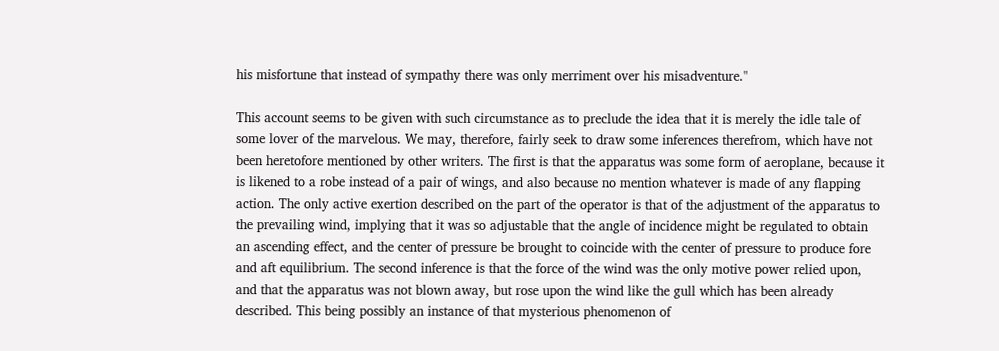his misfortune that instead of sympathy there was only merriment over his misadventure."

This account seems to be given with such circumstance as to preclude the idea that it is merely the idle tale of some lover of the marvelous. We may, therefore, fairly seek to draw some inferences therefrom, which have not been heretofore mentioned by other writers. The first is that the apparatus was some form of aeroplane, because it is likened to a robe instead of a pair of wings, and also because no mention whatever is made of any flapping action. The only active exertion described on the part of the operator is that of the adjustment of the apparatus to the prevailing wind, implying that it was so adjustable that the angle of incidence might be regulated to obtain an ascending effect, and the center of pressure be brought to coincide with the center of pressure to produce fore and aft equilibrium. The second inference is that the force of the wind was the only motive power relied upon, and that the apparatus was not blown away, but rose upon the wind like the gull which has been already described. This being possibly an instance of that mysterious phenomenon of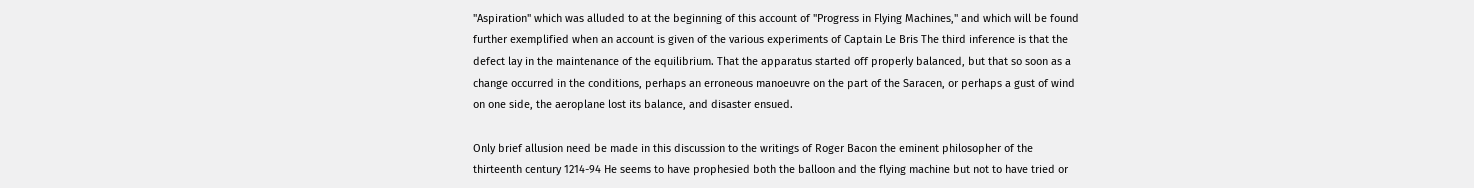"Aspiration" which was alluded to at the beginning of this account of "Progress in Flying Machines," and which will be found further exemplified when an account is given of the various experiments of Captain Le Bris The third inference is that the defect lay in the maintenance of the equilibrium. That the apparatus started off properly balanced, but that so soon as a change occurred in the conditions, perhaps an erroneous manoeuvre on the part of the Saracen, or perhaps a gust of wind on one side, the aeroplane lost its balance, and disaster ensued.

Only brief allusion need be made in this discussion to the writings of Roger Bacon the eminent philosopher of the thirteenth century 1214-94 He seems to have prophesied both the balloon and the flying machine but not to have tried or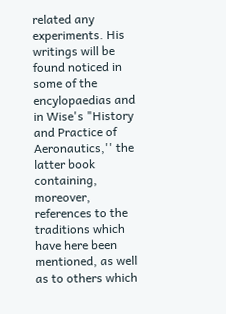related any experiments. His writings will be found noticed in some of the encylopaedias and in Wise's "History and Practice of Aeronautics,'' the latter book containing, moreover, references to the traditions which have here been mentioned, as well as to others which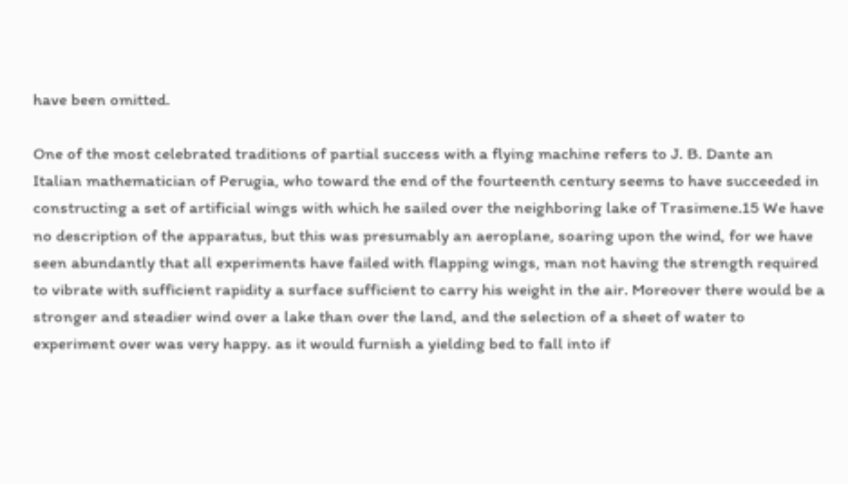have been omitted.

One of the most celebrated traditions of partial success with a flying machine refers to J. B. Dante an Italian mathematician of Perugia, who toward the end of the fourteenth century seems to have succeeded in constructing a set of artificial wings with which he sailed over the neighboring lake of Trasimene.15 We have no description of the apparatus, but this was presumably an aeroplane, soaring upon the wind, for we have seen abundantly that all experiments have failed with flapping wings, man not having the strength required to vibrate with sufficient rapidity a surface sufficient to carry his weight in the air. Moreover there would be a stronger and steadier wind over a lake than over the land, and the selection of a sheet of water to experiment over was very happy. as it would furnish a yielding bed to fall into if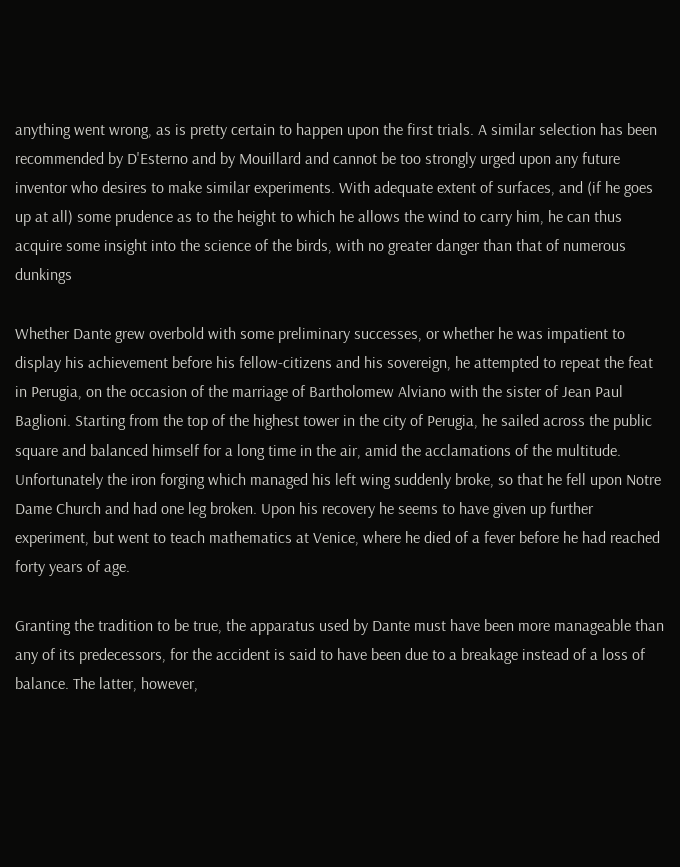anything went wrong, as is pretty certain to happen upon the first trials. A similar selection has been recommended by D'Esterno and by Mouillard and cannot be too strongly urged upon any future inventor who desires to make similar experiments. With adequate extent of surfaces, and (if he goes up at all) some prudence as to the height to which he allows the wind to carry him, he can thus acquire some insight into the science of the birds, with no greater danger than that of numerous dunkings

Whether Dante grew overbold with some preliminary successes, or whether he was impatient to display his achievement before his fellow-citizens and his sovereign, he attempted to repeat the feat in Perugia, on the occasion of the marriage of Bartholomew Alviano with the sister of Jean Paul Baglioni. Starting from the top of the highest tower in the city of Perugia, he sailed across the public square and balanced himself for a long time in the air, amid the acclamations of the multitude. Unfortunately the iron forging which managed his left wing suddenly broke, so that he fell upon Notre Dame Church and had one leg broken. Upon his recovery he seems to have given up further experiment, but went to teach mathematics at Venice, where he died of a fever before he had reached forty years of age.

Granting the tradition to be true, the apparatus used by Dante must have been more manageable than any of its predecessors, for the accident is said to have been due to a breakage instead of a loss of balance. The latter, however,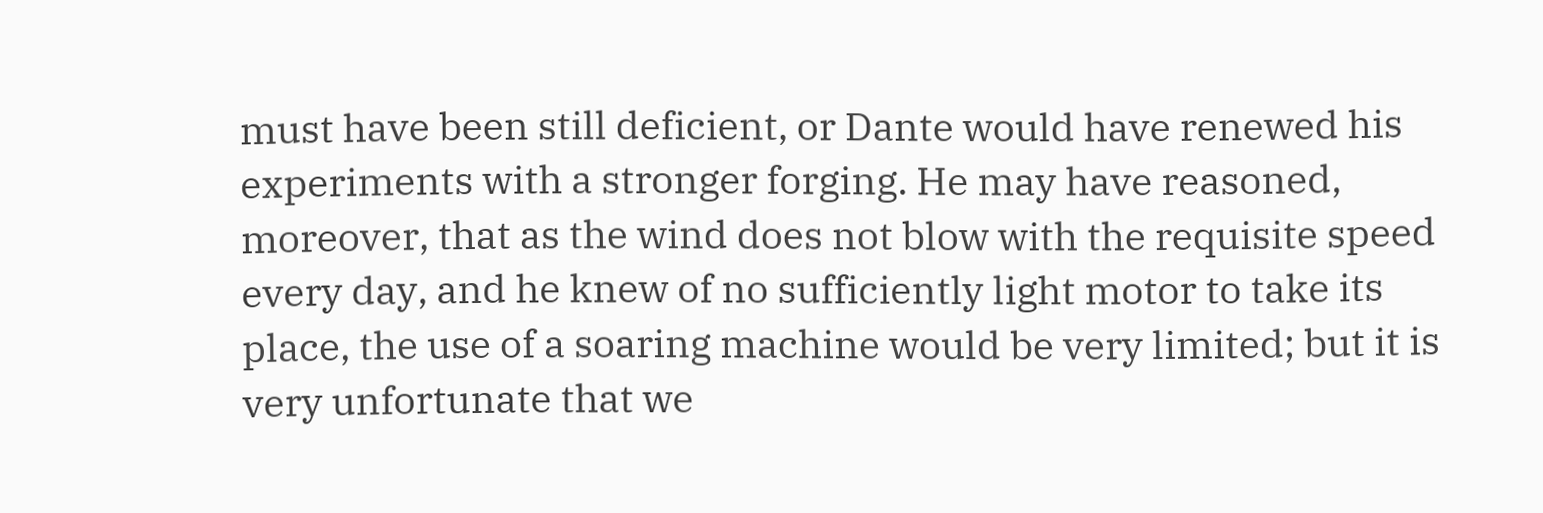must have been still deficient, or Dante would have renewed his experiments with a stronger forging. He may have reasoned, moreover, that as the wind does not blow with the requisite speed every day, and he knew of no sufficiently light motor to take its place, the use of a soaring machine would be very limited; but it is very unfortunate that we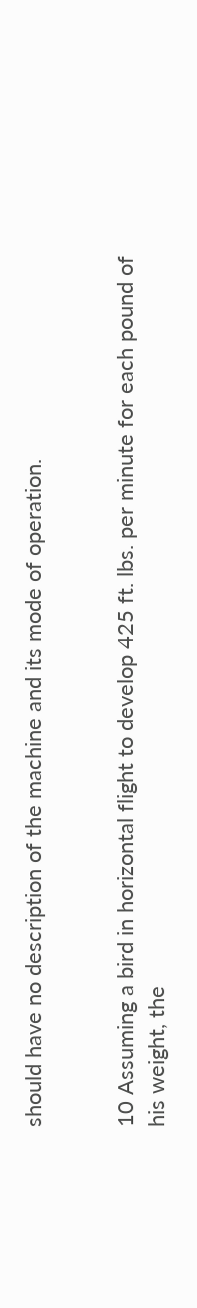should have no description of the machine and its mode of operation.


10 Assuming a bird in horizontal flight to develop 425 ft. lbs. per minute for each pound of his weight, the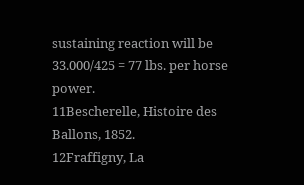sustaining reaction will be 33.000/425 = 77 lbs. per horse power.
11Bescherelle, Histoire des Ballons, 1852.
12Fraffigny, La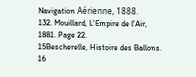Navigation Aérienne, 1888.
132. Mouillard, L'Empire de l'Air, 1881. Page 22.
15Bescherelle, Histoire des Ballons.
16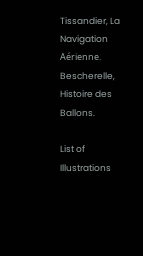Tissandier, La Navigation Aérienne. Bescherelle, Histoire des Ballons.

List of Illustrations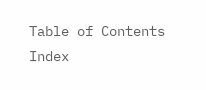Table of Contents Index